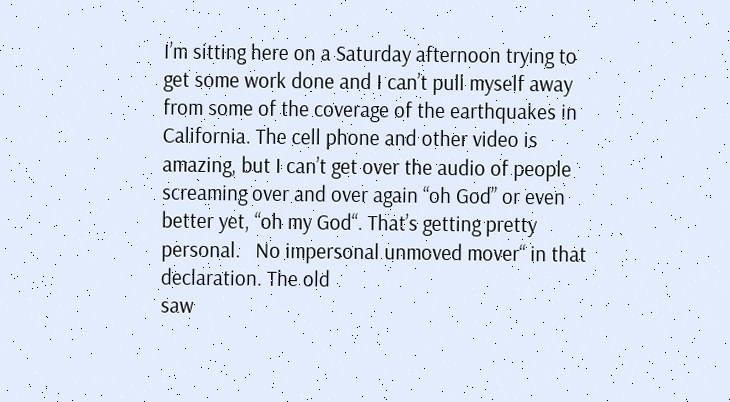I’m sitting here on a Saturday afternoon trying to get some work done and I can’t pull myself away from some of the coverage of the earthquakes in California. The cell phone and other video is amazing, but I can’t get over the audio of people screaming over and over again “oh God” or even better yet, “oh my God“. That’s getting pretty personal.   No impersonal unmoved mover“ in that declaration. The old
saw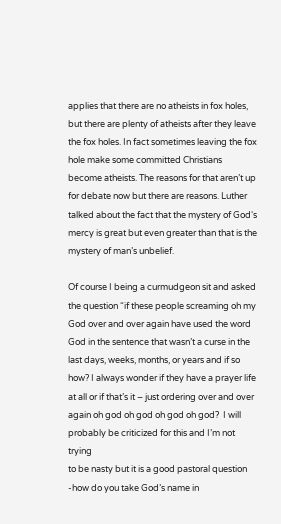applies that there are no atheists in fox holes, but there are plenty of atheists after they leave the fox holes. In fact sometimes leaving the fox hole make some committed Christians become atheists. The reasons for that aren’t up for debate now but there are reasons. Luther talked about the fact that the mystery of God‘s mercy is great but even greater than that is the mystery of man’s unbelief.

Of course I being a curmudgeon sit and asked the question “if these people screaming oh my God over and over again have used the word God in the sentence that wasn’t a curse in the last days, weeks, months, or years and if so how? I always wonder if they have a prayer life at all or if that’s it – just ordering over and over again oh god oh god oh god oh god?  I will probably be criticized for this and I’m not trying
to be nasty but it is a good pastoral question -how do you take God’s name in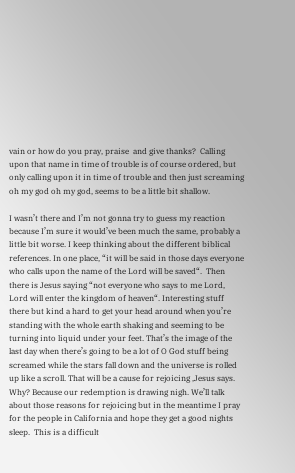vain or how do you pray, praise  and give thanks?  Calling upon that name in time of trouble is of course ordered, but only calling upon it in time of trouble and then just screaming oh my god oh my god, seems to be a little bit shallow.

I wasn’t there and I’m not gonna try to guess my reaction because I’m sure it would’ve been much the same, probably a little bit worse. I keep thinking about the different biblical references. In one place, “it will be said in those days everyone who calls upon the name of the Lord will be saved“.  Then there is Jesus saying “not everyone who says to me Lord, Lord will enter the kingdom of heaven“. Interesting stuff there but kind a hard to get your head around when you’re standing with the whole earth shaking and seeming to be turning into liquid under your feet. That’s the image of the last day when there’s going to be a lot of O God stuff being screamed while the stars fall down and the universe is rolled up like a scroll. That will be a cause for rejoicing ,Jesus says. Why? Because our redemption is drawing nigh. We’ll talk about those reasons for rejoicing but in the meantime I pray for the people in California and hope they get a good nights sleep.  This is a difficult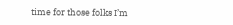time for those folks I’m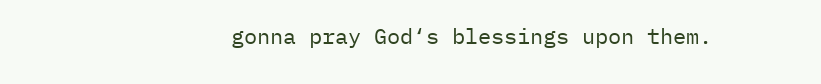gonna pray God‘s blessings upon them.